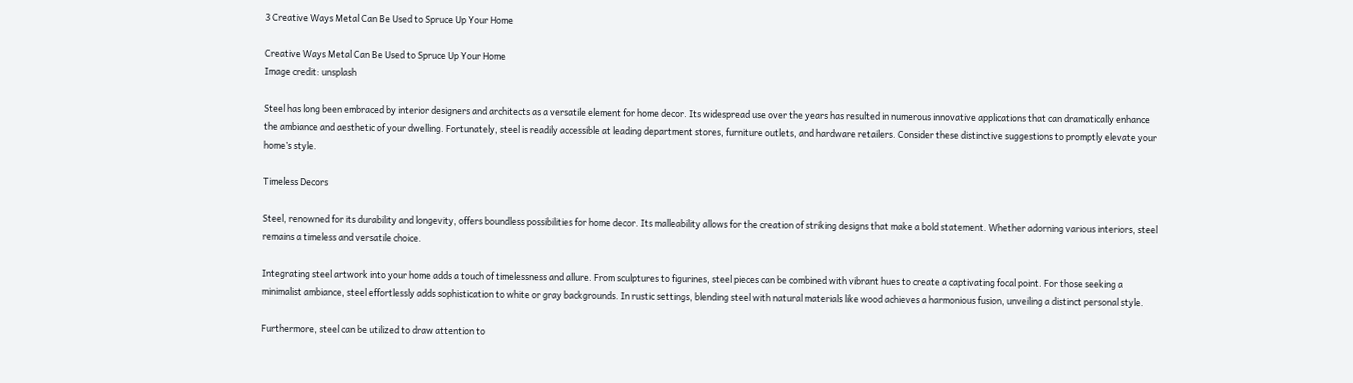3 Creative Ways Metal Can Be Used to Spruce Up Your Home

Creative Ways Metal Can Be Used to Spruce Up Your Home
Image credit: unsplash

Steel has long been embraced by interior designers and architects as a versatile element for home decor. Its widespread use over the years has resulted in numerous innovative applications that can dramatically enhance the ambiance and aesthetic of your dwelling. Fortunately, steel is readily accessible at leading department stores, furniture outlets, and hardware retailers. Consider these distinctive suggestions to promptly elevate your home’s style.

Timeless Decors

Steel, renowned for its durability and longevity, offers boundless possibilities for home decor. Its malleability allows for the creation of striking designs that make a bold statement. Whether adorning various interiors, steel remains a timeless and versatile choice.

Integrating steel artwork into your home adds a touch of timelessness and allure. From sculptures to figurines, steel pieces can be combined with vibrant hues to create a captivating focal point. For those seeking a minimalist ambiance, steel effortlessly adds sophistication to white or gray backgrounds. In rustic settings, blending steel with natural materials like wood achieves a harmonious fusion, unveiling a distinct personal style.

Furthermore, steel can be utilized to draw attention to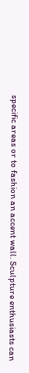specific areas or to fashion an accent wall. Sculpture enthusiasts can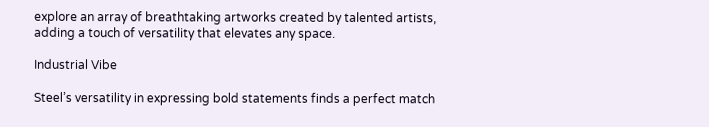explore an array of breathtaking artworks created by talented artists, adding a touch of versatility that elevates any space.

Industrial Vibe

Steel’s versatility in expressing bold statements finds a perfect match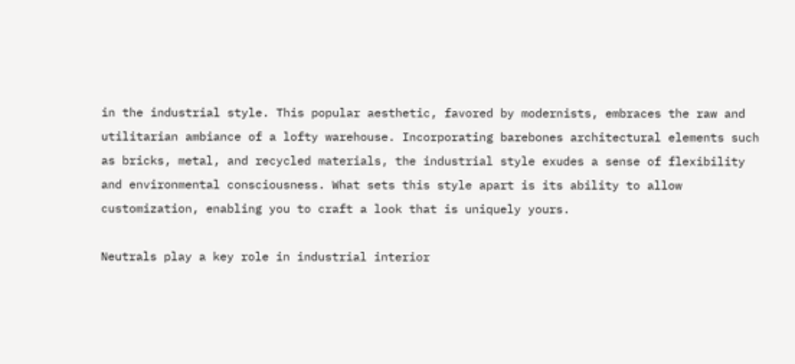in the industrial style. This popular aesthetic, favored by modernists, embraces the raw and utilitarian ambiance of a lofty warehouse. Incorporating barebones architectural elements such as bricks, metal, and recycled materials, the industrial style exudes a sense of flexibility and environmental consciousness. What sets this style apart is its ability to allow customization, enabling you to craft a look that is uniquely yours.

Neutrals play a key role in industrial interior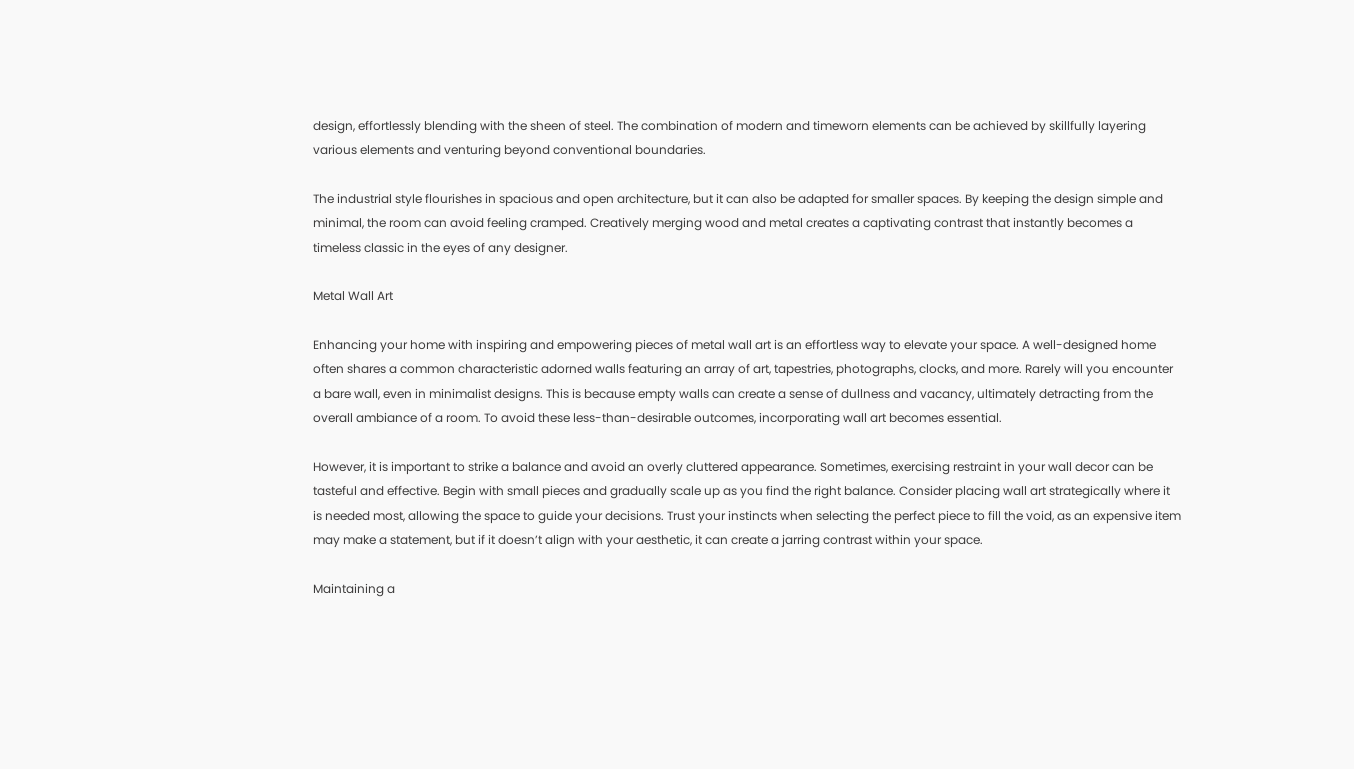design, effortlessly blending with the sheen of steel. The combination of modern and timeworn elements can be achieved by skillfully layering various elements and venturing beyond conventional boundaries.

The industrial style flourishes in spacious and open architecture, but it can also be adapted for smaller spaces. By keeping the design simple and minimal, the room can avoid feeling cramped. Creatively merging wood and metal creates a captivating contrast that instantly becomes a timeless classic in the eyes of any designer.

Metal Wall Art

Enhancing your home with inspiring and empowering pieces of metal wall art is an effortless way to elevate your space. A well-designed home often shares a common characteristic adorned walls featuring an array of art, tapestries, photographs, clocks, and more. Rarely will you encounter a bare wall, even in minimalist designs. This is because empty walls can create a sense of dullness and vacancy, ultimately detracting from the overall ambiance of a room. To avoid these less-than-desirable outcomes, incorporating wall art becomes essential.

However, it is important to strike a balance and avoid an overly cluttered appearance. Sometimes, exercising restraint in your wall decor can be tasteful and effective. Begin with small pieces and gradually scale up as you find the right balance. Consider placing wall art strategically where it is needed most, allowing the space to guide your decisions. Trust your instincts when selecting the perfect piece to fill the void, as an expensive item may make a statement, but if it doesn’t align with your aesthetic, it can create a jarring contrast within your space.

Maintaining a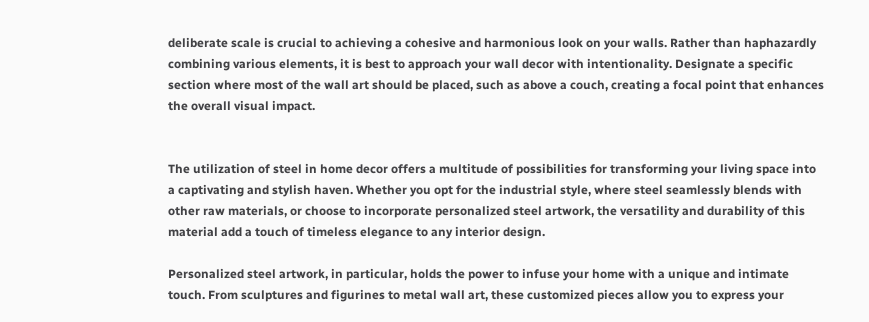deliberate scale is crucial to achieving a cohesive and harmonious look on your walls. Rather than haphazardly combining various elements, it is best to approach your wall decor with intentionality. Designate a specific section where most of the wall art should be placed, such as above a couch, creating a focal point that enhances the overall visual impact.


The utilization of steel in home decor offers a multitude of possibilities for transforming your living space into a captivating and stylish haven. Whether you opt for the industrial style, where steel seamlessly blends with other raw materials, or choose to incorporate personalized steel artwork, the versatility and durability of this material add a touch of timeless elegance to any interior design.

Personalized steel artwork, in particular, holds the power to infuse your home with a unique and intimate touch. From sculptures and figurines to metal wall art, these customized pieces allow you to express your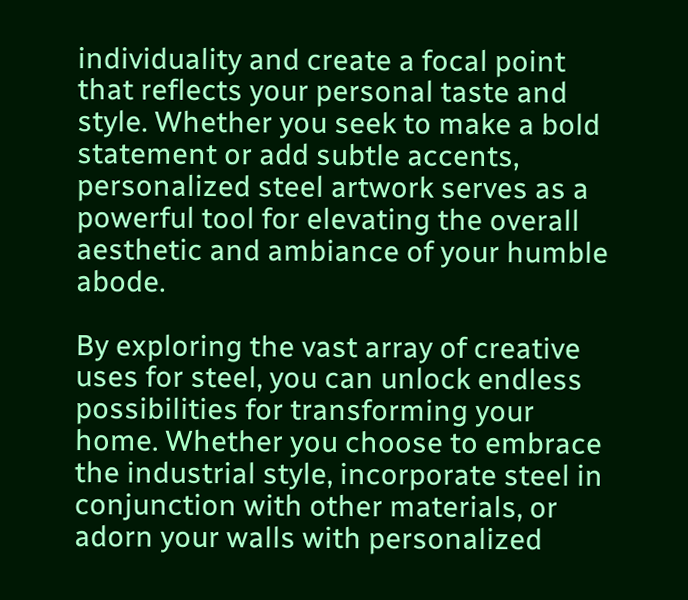individuality and create a focal point that reflects your personal taste and style. Whether you seek to make a bold statement or add subtle accents, personalized steel artwork serves as a powerful tool for elevating the overall aesthetic and ambiance of your humble abode.

By exploring the vast array of creative uses for steel, you can unlock endless possibilities for transforming your home. Whether you choose to embrace the industrial style, incorporate steel in conjunction with other materials, or adorn your walls with personalized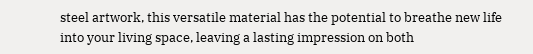steel artwork, this versatile material has the potential to breathe new life into your living space, leaving a lasting impression on both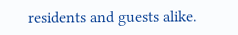residents and guests alike.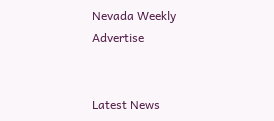Nevada Weekly Advertise


Latest News